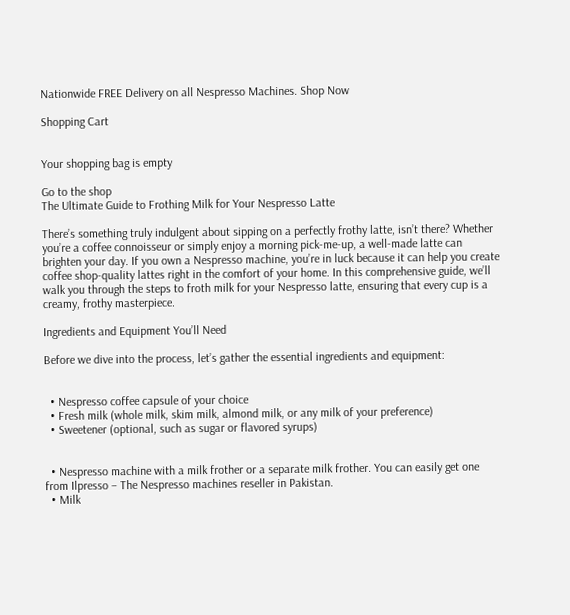Nationwide FREE Delivery on all Nespresso Machines. Shop Now

Shopping Cart


Your shopping bag is empty

Go to the shop
The Ultimate Guide to Frothing Milk for Your Nespresso Latte

There’s something truly indulgent about sipping on a perfectly frothy latte, isn’t there? Whether you’re a coffee connoisseur or simply enjoy a morning pick-me-up, a well-made latte can brighten your day. If you own a Nespresso machine, you’re in luck because it can help you create coffee shop-quality lattes right in the comfort of your home. In this comprehensive guide, we’ll walk you through the steps to froth milk for your Nespresso latte, ensuring that every cup is a creamy, frothy masterpiece.

Ingredients and Equipment You’ll Need

Before we dive into the process, let’s gather the essential ingredients and equipment:


  • Nespresso coffee capsule of your choice
  • Fresh milk (whole milk, skim milk, almond milk, or any milk of your preference)
  • Sweetener (optional, such as sugar or flavored syrups)


  • Nespresso machine with a milk frother or a separate milk frother. You can easily get one from Ilpresso – The Nespresso machines reseller in Pakistan.
  • Milk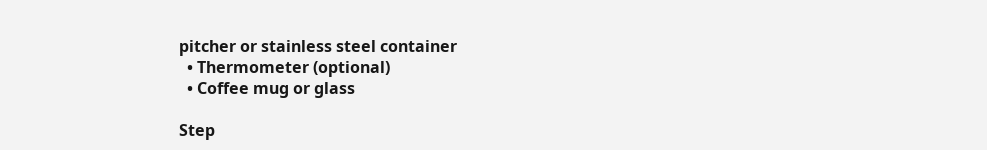pitcher or stainless steel container
  • Thermometer (optional)
  • Coffee mug or glass

Step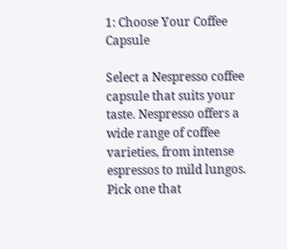1: Choose Your Coffee Capsule

Select a Nespresso coffee capsule that suits your taste. Nespresso offers a wide range of coffee varieties, from intense espressos to mild lungos. Pick one that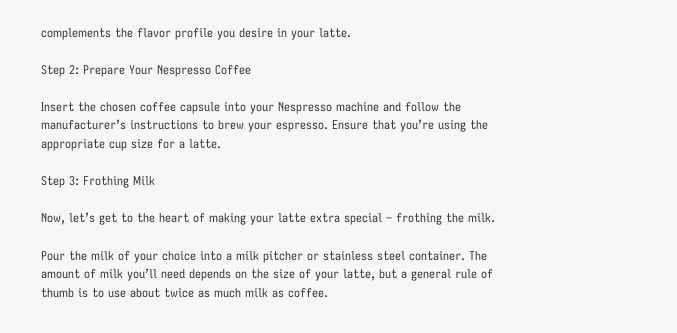complements the flavor profile you desire in your latte.

Step 2: Prepare Your Nespresso Coffee

Insert the chosen coffee capsule into your Nespresso machine and follow the manufacturer’s instructions to brew your espresso. Ensure that you’re using the appropriate cup size for a latte.

Step 3: Frothing Milk

Now, let’s get to the heart of making your latte extra special – frothing the milk.

Pour the milk of your choice into a milk pitcher or stainless steel container. The amount of milk you’ll need depends on the size of your latte, but a general rule of thumb is to use about twice as much milk as coffee.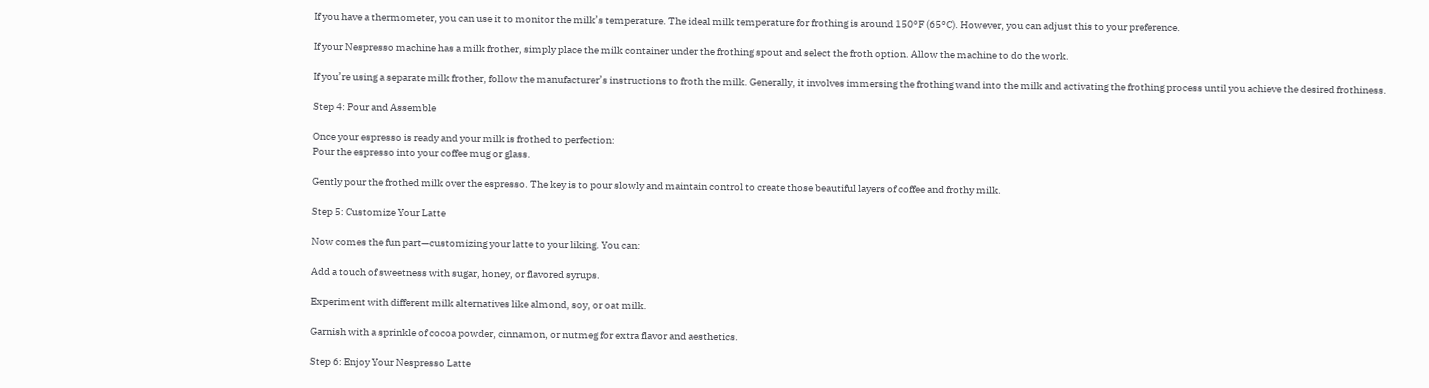If you have a thermometer, you can use it to monitor the milk’s temperature. The ideal milk temperature for frothing is around 150°F (65°C). However, you can adjust this to your preference.

If your Nespresso machine has a milk frother, simply place the milk container under the frothing spout and select the froth option. Allow the machine to do the work.

If you’re using a separate milk frother, follow the manufacturer’s instructions to froth the milk. Generally, it involves immersing the frothing wand into the milk and activating the frothing process until you achieve the desired frothiness.

Step 4: Pour and Assemble

Once your espresso is ready and your milk is frothed to perfection:
Pour the espresso into your coffee mug or glass.

Gently pour the frothed milk over the espresso. The key is to pour slowly and maintain control to create those beautiful layers of coffee and frothy milk.

Step 5: Customize Your Latte

Now comes the fun part—customizing your latte to your liking. You can:

Add a touch of sweetness with sugar, honey, or flavored syrups.

Experiment with different milk alternatives like almond, soy, or oat milk.

Garnish with a sprinkle of cocoa powder, cinnamon, or nutmeg for extra flavor and aesthetics.

Step 6: Enjoy Your Nespresso Latte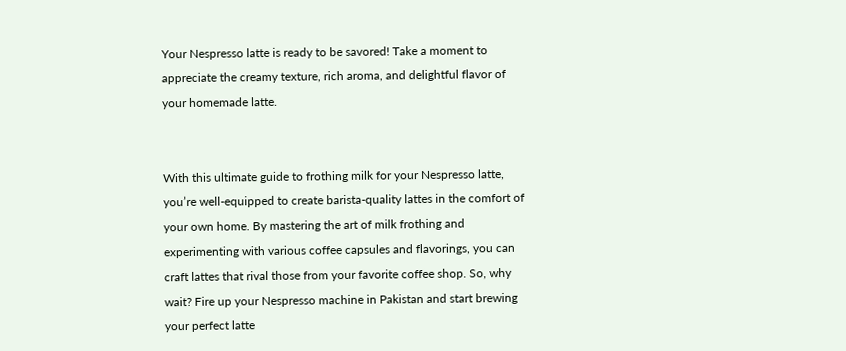Your Nespresso latte is ready to be savored! Take a moment to appreciate the creamy texture, rich aroma, and delightful flavor of your homemade latte.


With this ultimate guide to frothing milk for your Nespresso latte, you’re well-equipped to create barista-quality lattes in the comfort of your own home. By mastering the art of milk frothing and experimenting with various coffee capsules and flavorings, you can craft lattes that rival those from your favorite coffee shop. So, why wait? Fire up your Nespresso machine in Pakistan and start brewing your perfect latte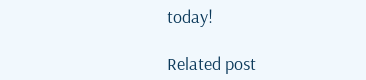today!

Related post